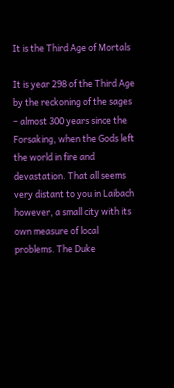It is the Third Age of Mortals

It is year 298 of the Third Age by the reckoning of the sages – almost 300 years since the Forsaking, when the Gods left the world in fire and devastation. That all seems very distant to you in Laibach however, a small city with its own measure of local problems. The Duke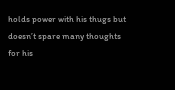holds power with his thugs but doesn’t spare many thoughts for his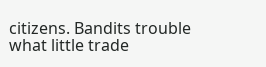citizens. Bandits trouble what little trade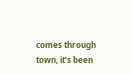comes through town, it’s been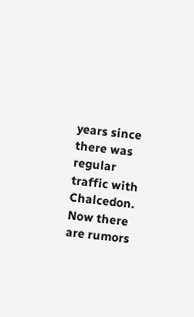years since there was regular traffic with Chalcedon. Now there are rumors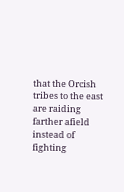that the Orcish tribes to the east are raiding farther afield instead of fighting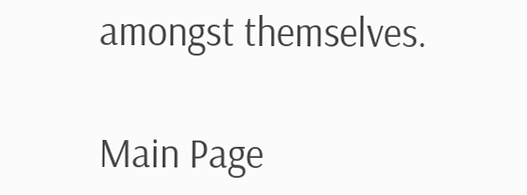amongst themselves.

Main Page